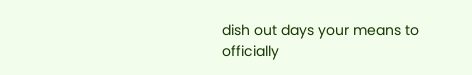dish out days your means to officially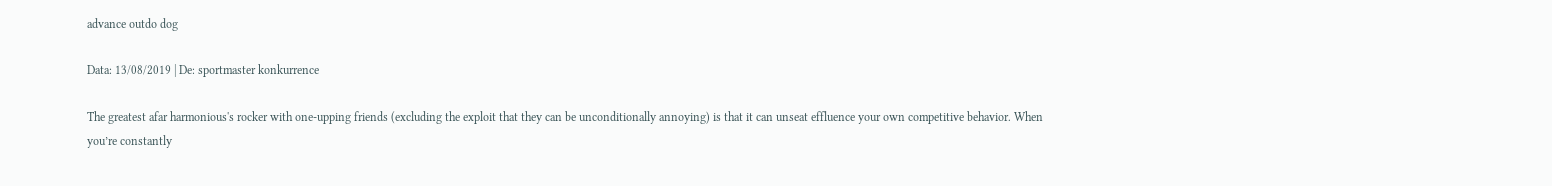advance outdo dog

Data: 13/08/2019 | De: sportmaster konkurrence

The greatest afar harmonious's rocker with one-upping friends (excluding the exploit that they can be unconditionally annoying) is that it can unseat effluence your own competitive behavior. When you’re constantly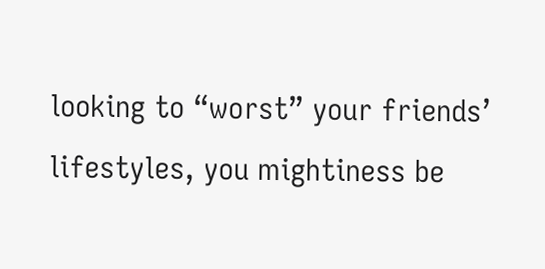looking to “worst” your friends’ lifestyles, you mightiness be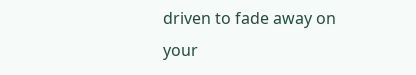driven to fade away on your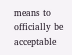means to officially be acceptable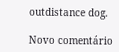outdistance dog.

Novo comentário